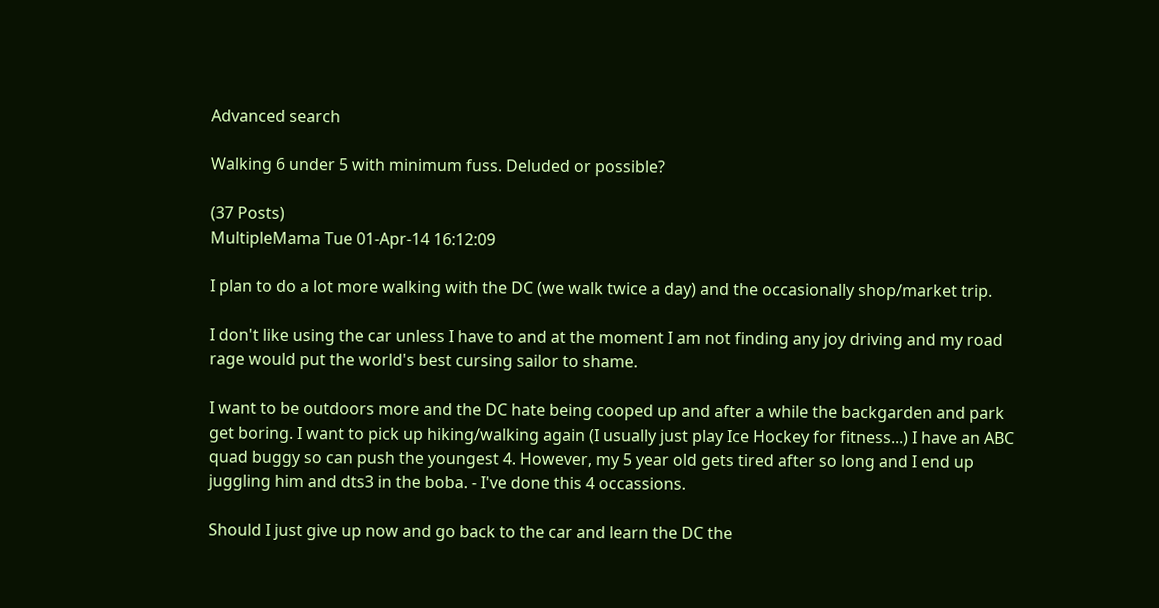Advanced search

Walking 6 under 5 with minimum fuss. Deluded or possible?

(37 Posts)
MultipleMama Tue 01-Apr-14 16:12:09

I plan to do a lot more walking with the DC (we walk twice a day) and the occasionally shop/market trip.

I don't like using the car unless I have to and at the moment I am not finding any joy driving and my road rage would put the world's best cursing sailor to shame.

I want to be outdoors more and the DC hate being cooped up and after a while the backgarden and park get boring. I want to pick up hiking/walking again (I usually just play Ice Hockey for fitness...) I have an ABC quad buggy so can push the youngest 4. However, my 5 year old gets tired after so long and I end up juggling him and dts3 in the boba. - I've done this 4 occassions.

Should I just give up now and go back to the car and learn the DC the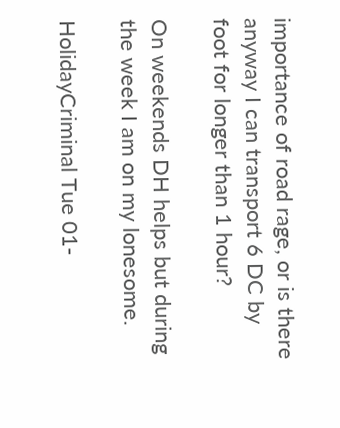importance of road rage, or is there anyway I can transport 6 DC by foot for longer than 1 hour?

On weekends DH helps but during the week I am on my lonesome.

HolidayCriminal Tue 01-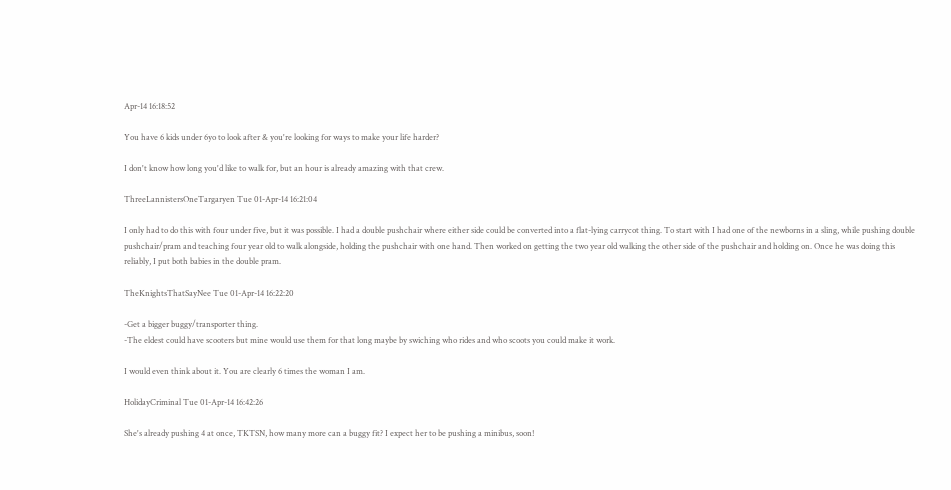Apr-14 16:18:52

You have 6 kids under 6yo to look after & you're looking for ways to make your life harder?

I don't know how long you'd like to walk for, but an hour is already amazing with that crew.

ThreeLannistersOneTargaryen Tue 01-Apr-14 16:21:04

I only had to do this with four under five, but it was possible. I had a double pushchair where either side could be converted into a flat-lying carrycot thing. To start with I had one of the newborns in a sling, while pushing double pushchair/pram and teaching four year old to walk alongside, holding the pushchair with one hand. Then worked on getting the two year old walking the other side of the pushchair and holding on. Once he was doing this reliably, I put both babies in the double pram.

TheKnightsThatSayNee Tue 01-Apr-14 16:22:20

-Get a bigger buggy/transporter thing.
-The eldest could have scooters but mine would use them for that long maybe by swiching who rides and who scoots you could make it work.

I would even think about it. You are clearly 6 times the woman I am.

HolidayCriminal Tue 01-Apr-14 16:42:26

She's already pushing 4 at once, TKTSN, how many more can a buggy fit? I expect her to be pushing a minibus, soon!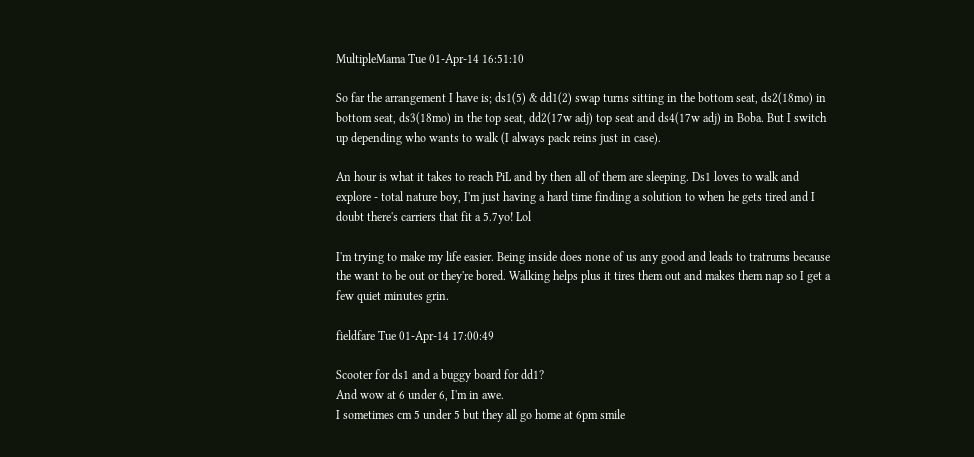MultipleMama Tue 01-Apr-14 16:51:10

So far the arrangement I have is; ds1(5) & dd1(2) swap turns sitting in the bottom seat, ds2(18mo) in bottom seat, ds3(18mo) in the top seat, dd2(17w adj) top seat and ds4(17w adj) in Boba. But I switch up depending who wants to walk (I always pack reins just in case).

An hour is what it takes to reach PiL and by then all of them are sleeping. Ds1 loves to walk and explore - total nature boy, I'm just having a hard time finding a solution to when he gets tired and I doubt there's carriers that fit a 5.7yo! Lol

I'm trying to make my life easier. Being inside does none of us any good and leads to tratrums because the want to be out or they're bored. Walking helps plus it tires them out and makes them nap so I get a few quiet minutes grin.

fieldfare Tue 01-Apr-14 17:00:49

Scooter for ds1 and a buggy board for dd1?
And wow at 6 under 6, I'm in awe.
I sometimes cm 5 under 5 but they all go home at 6pm smile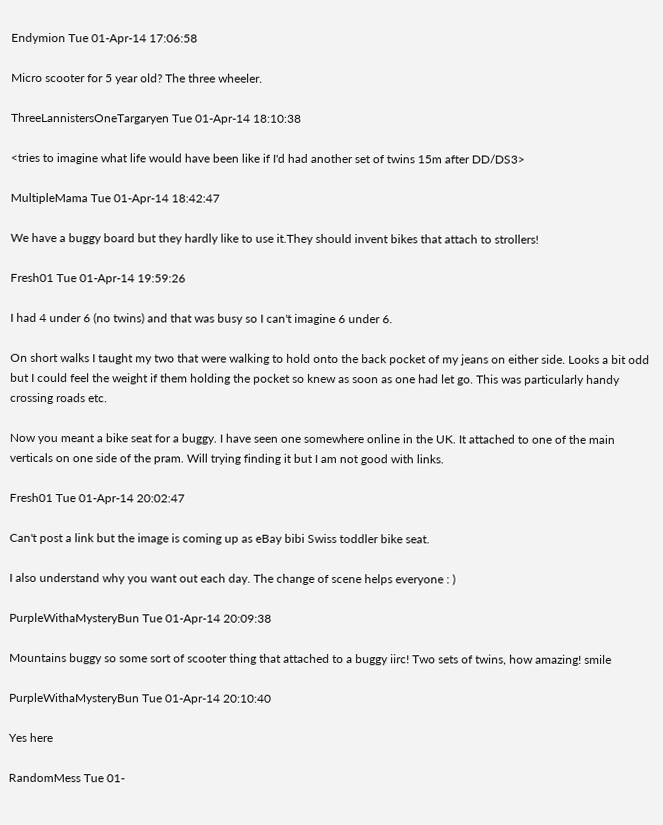Endymion Tue 01-Apr-14 17:06:58

Micro scooter for 5 year old? The three wheeler.

ThreeLannistersOneTargaryen Tue 01-Apr-14 18:10:38

<tries to imagine what life would have been like if I'd had another set of twins 15m after DD/DS3>

MultipleMama Tue 01-Apr-14 18:42:47

We have a buggy board but they hardly like to use it.They should invent bikes that attach to strollers!

Fresh01 Tue 01-Apr-14 19:59:26

I had 4 under 6 (no twins) and that was busy so I can't imagine 6 under 6.

On short walks I taught my two that were walking to hold onto the back pocket of my jeans on either side. Looks a bit odd but I could feel the weight if them holding the pocket so knew as soon as one had let go. This was particularly handy crossing roads etc.

Now you meant a bike seat for a buggy. I have seen one somewhere online in the UK. It attached to one of the main verticals on one side of the pram. Will trying finding it but I am not good with links.

Fresh01 Tue 01-Apr-14 20:02:47

Can't post a link but the image is coming up as eBay bibi Swiss toddler bike seat.

I also understand why you want out each day. The change of scene helps everyone : )

PurpleWithaMysteryBun Tue 01-Apr-14 20:09:38

Mountains buggy so some sort of scooter thing that attached to a buggy iirc! Two sets of twins, how amazing! smile

PurpleWithaMysteryBun Tue 01-Apr-14 20:10:40

Yes here

RandomMess Tue 01-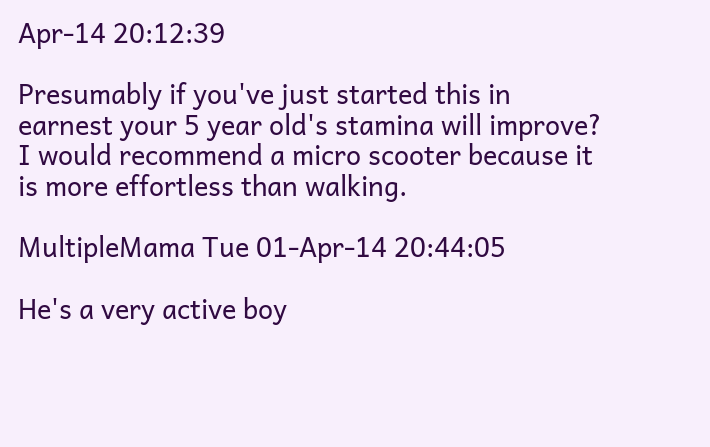Apr-14 20:12:39

Presumably if you've just started this in earnest your 5 year old's stamina will improve? I would recommend a micro scooter because it is more effortless than walking.

MultipleMama Tue 01-Apr-14 20:44:05

He's a very active boy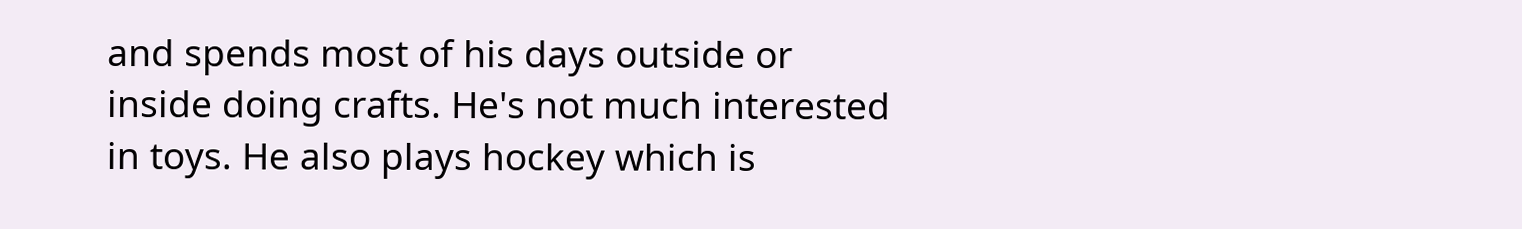and spends most of his days outside or inside doing crafts. He's not much interested in toys. He also plays hockey which is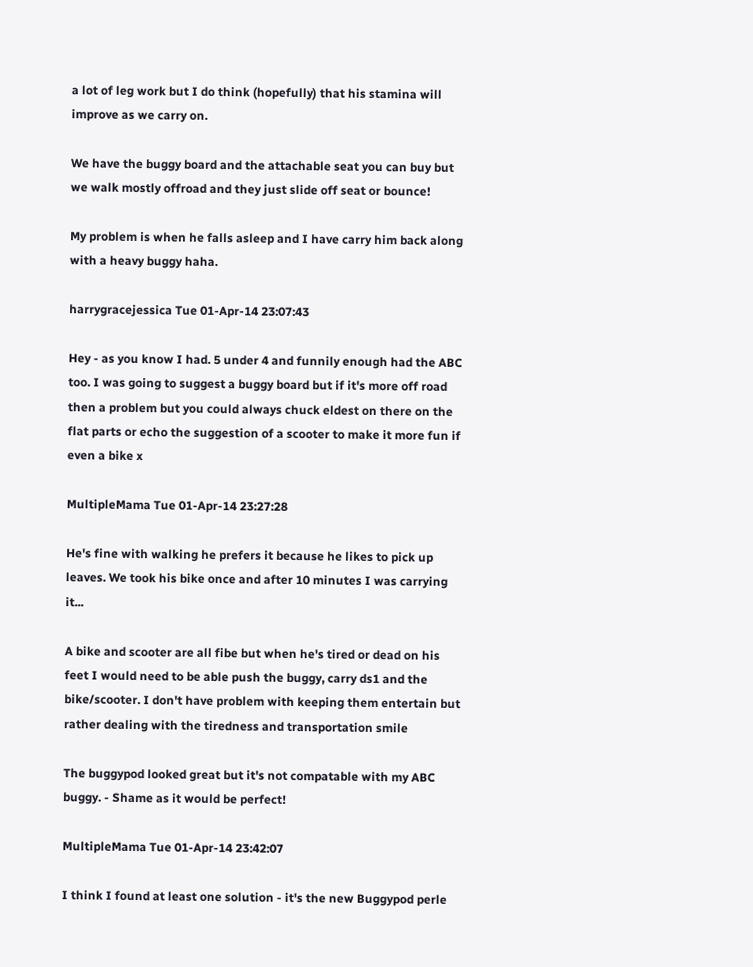a lot of leg work but I do think (hopefully) that his stamina will improve as we carry on.

We have the buggy board and the attachable seat you can buy but we walk mostly offroad and they just slide off seat or bounce!

My problem is when he falls asleep and I have carry him back along with a heavy buggy haha.

harrygracejessica Tue 01-Apr-14 23:07:43

Hey - as you know I had. 5 under 4 and funnily enough had the ABC too. I was going to suggest a buggy board but if it's more off road then a problem but you could always chuck eldest on there on the flat parts or echo the suggestion of a scooter to make it more fun if even a bike x

MultipleMama Tue 01-Apr-14 23:27:28

He's fine with walking he prefers it because he likes to pick up leaves. We took his bike once and after 10 minutes I was carrying it...

A bike and scooter are all fibe but when he's tired or dead on his feet I would need to be able push the buggy, carry ds1 and the bike/scooter. I don't have problem with keeping them entertain but rather dealing with the tiredness and transportation smile

The buggypod looked great but it's not compatable with my ABC buggy. - Shame as it would be perfect!

MultipleMama Tue 01-Apr-14 23:42:07

I think I found at least one solution - it's the new Buggypod perle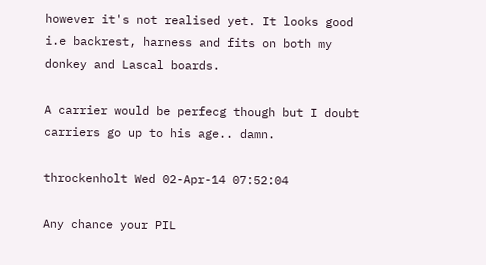however it's not realised yet. It looks good i.e backrest, harness and fits on both my donkey and Lascal boards.

A carrier would be perfecg though but I doubt carriers go up to his age.. damn.

throckenholt Wed 02-Apr-14 07:52:04

Any chance your PIL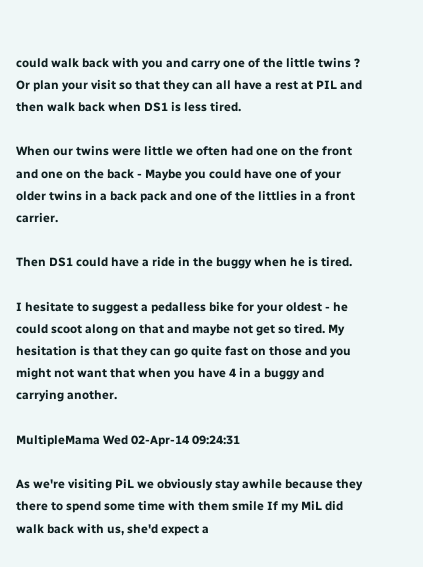could walk back with you and carry one of the little twins ? Or plan your visit so that they can all have a rest at PIL and then walk back when DS1 is less tired.

When our twins were little we often had one on the front and one on the back - Maybe you could have one of your older twins in a back pack and one of the littlies in a front carrier.

Then DS1 could have a ride in the buggy when he is tired.

I hesitate to suggest a pedalless bike for your oldest - he could scoot along on that and maybe not get so tired. My hesitation is that they can go quite fast on those and you might not want that when you have 4 in a buggy and carrying another.

MultipleMama Wed 02-Apr-14 09:24:31

As we're visiting PiL we obviously stay awhile because they there to spend some time with them smile If my MiL did walk back with us, she'd expect a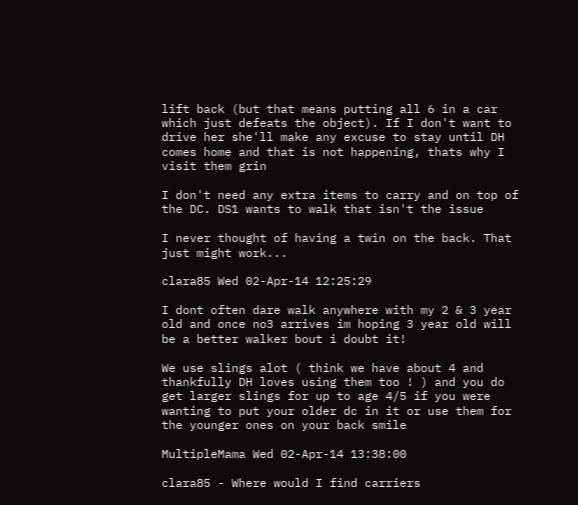lift back (but that means putting all 6 in a car which just defeats the object). If I don't want to drive her she'll make any excuse to stay until DH comes home and that is not happening, thats why I visit them grin

I don't need any extra items to carry and on top of the DC. DS1 wants to walk that isn't the issue

I never thought of having a twin on the back. That just might work...

clara85 Wed 02-Apr-14 12:25:29

I dont often dare walk anywhere with my 2 & 3 year old and once no3 arrives im hoping 3 year old will be a better walker bout i doubt it!

We use slings alot ( think we have about 4 and thankfully DH loves using them too ! ) and you do get larger slings for up to age 4/5 if you were wanting to put your older dc in it or use them for the younger ones on your back smile

MultipleMama Wed 02-Apr-14 13:38:00

clara85 - Where would I find carriers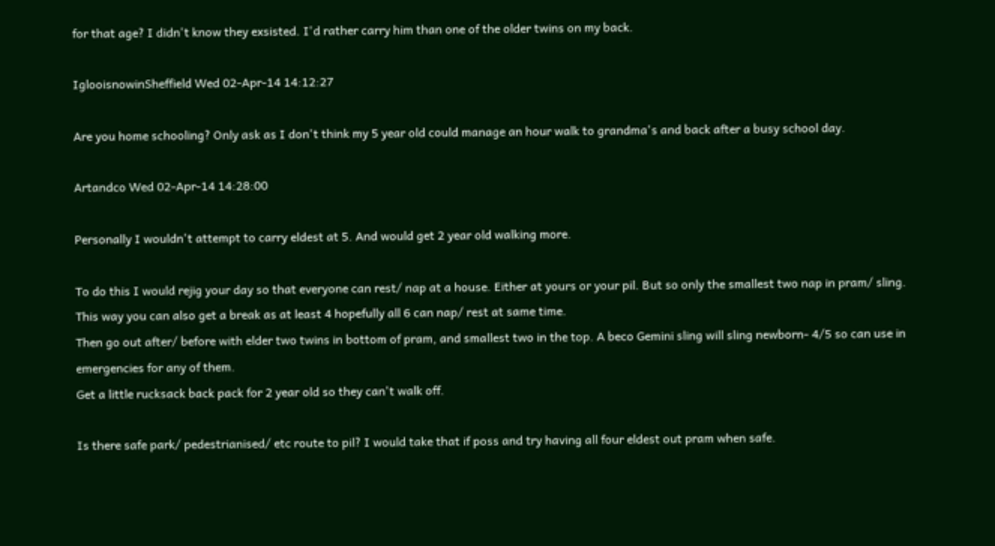for that age? I didn't know they exsisted. I'd rather carry him than one of the older twins on my back.

IglooisnowinSheffield Wed 02-Apr-14 14:12:27

Are you home schooling? Only ask as I don't think my 5 year old could manage an hour walk to grandma's and back after a busy school day.

Artandco Wed 02-Apr-14 14:28:00

Personally I wouldn't attempt to carry eldest at 5. And would get 2 year old walking more.

To do this I would rejig your day so that everyone can rest/ nap at a house. Either at yours or your pil. But so only the smallest two nap in pram/ sling. This way you can also get a break as at least 4 hopefully all 6 can nap/ rest at same time.
Then go out after/ before with elder two twins in bottom of pram, and smallest two in the top. A beco Gemini sling will sling newborn- 4/5 so can use in emergencies for any of them.
Get a little rucksack back pack for 2 year old so they can't walk off.

Is there safe park/ pedestrianised/ etc route to pil? I would take that if poss and try having all four eldest out pram when safe.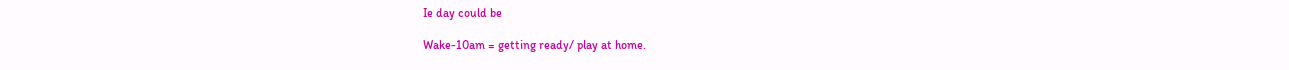Ie day could be

Wake-10am = getting ready/ play at home.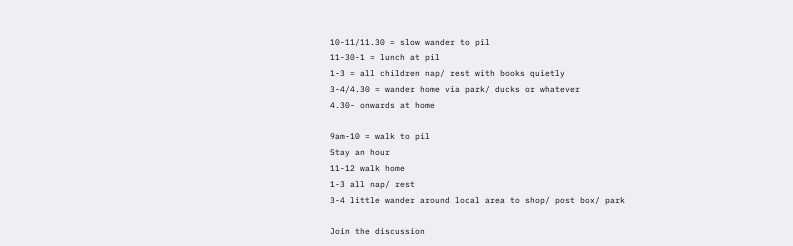10-11/11.30 = slow wander to pil
11-30-1 = lunch at pil
1-3 = all children nap/ rest with books quietly
3-4/4.30 = wander home via park/ ducks or whatever
4.30- onwards at home

9am-10 = walk to pil
Stay an hour
11-12 walk home
1-3 all nap/ rest
3-4 little wander around local area to shop/ post box/ park

Join the discussion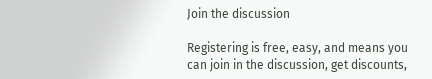Join the discussion

Registering is free, easy, and means you can join in the discussion, get discounts,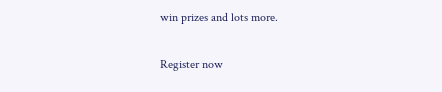win prizes and lots more.

Register now